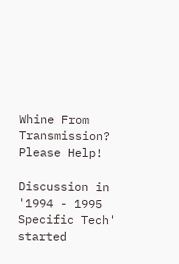Whine From Transmission? Please Help!

Discussion in '1994 - 1995 Specific Tech' started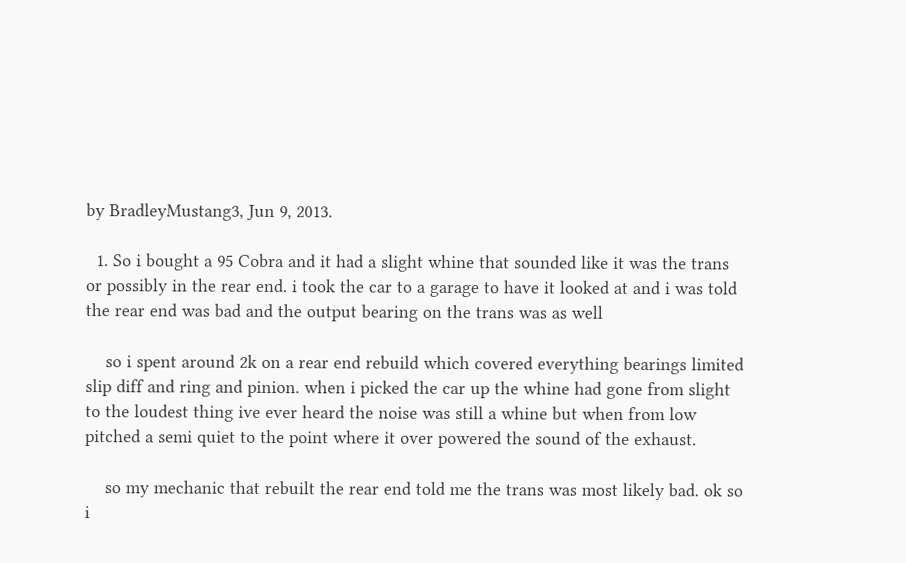by BradleyMustang3, Jun 9, 2013.

  1. So i bought a 95 Cobra and it had a slight whine that sounded like it was the trans or possibly in the rear end. i took the car to a garage to have it looked at and i was told the rear end was bad and the output bearing on the trans was as well

    so i spent around 2k on a rear end rebuild which covered everything bearings limited slip diff and ring and pinion. when i picked the car up the whine had gone from slight to the loudest thing ive ever heard the noise was still a whine but when from low pitched a semi quiet to the point where it over powered the sound of the exhaust.

    so my mechanic that rebuilt the rear end told me the trans was most likely bad. ok so i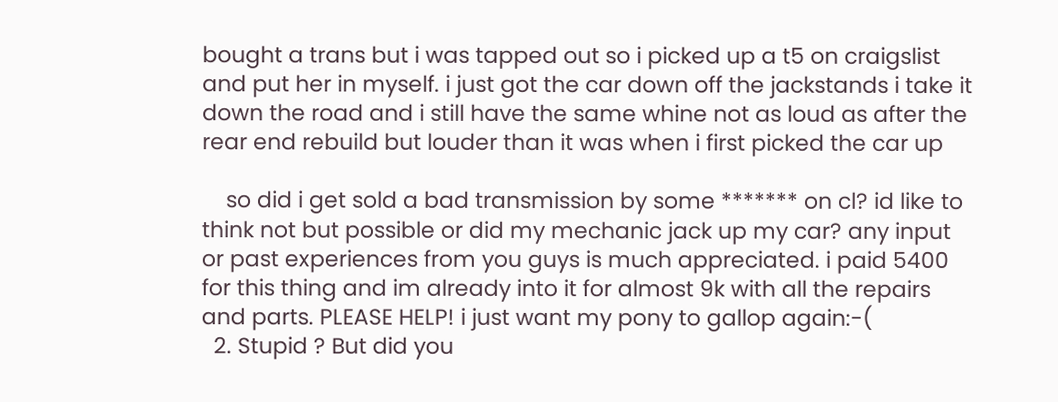bought a trans but i was tapped out so i picked up a t5 on craigslist and put her in myself. i just got the car down off the jackstands i take it down the road and i still have the same whine not as loud as after the rear end rebuild but louder than it was when i first picked the car up

    so did i get sold a bad transmission by some ******* on cl? id like to think not but possible or did my mechanic jack up my car? any input or past experiences from you guys is much appreciated. i paid 5400 for this thing and im already into it for almost 9k with all the repairs and parts. PLEASE HELP! i just want my pony to gallop again:-(
  2. Stupid ? But did you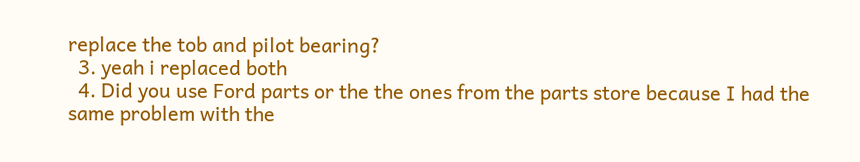replace the tob and pilot bearing?
  3. yeah i replaced both
  4. Did you use Ford parts or the the ones from the parts store because I had the same problem with the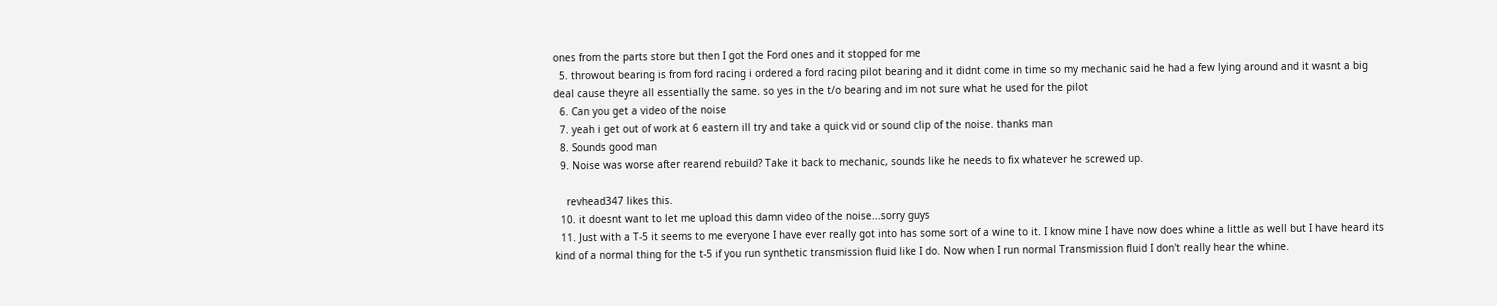ones from the parts store but then I got the Ford ones and it stopped for me
  5. throwout bearing is from ford racing i ordered a ford racing pilot bearing and it didnt come in time so my mechanic said he had a few lying around and it wasnt a big deal cause theyre all essentially the same. so yes in the t/o bearing and im not sure what he used for the pilot
  6. Can you get a video of the noise
  7. yeah i get out of work at 6 eastern ill try and take a quick vid or sound clip of the noise. thanks man
  8. Sounds good man
  9. Noise was worse after rearend rebuild? Take it back to mechanic, sounds like he needs to fix whatever he screwed up.

    revhead347 likes this.
  10. it doesnt want to let me upload this damn video of the noise...sorry guys
  11. Just with a T-5 it seems to me everyone I have ever really got into has some sort of a wine to it. I know mine I have now does whine a little as well but I have heard its kind of a normal thing for the t-5 if you run synthetic transmission fluid like I do. Now when I run normal Transmission fluid I don't really hear the whine.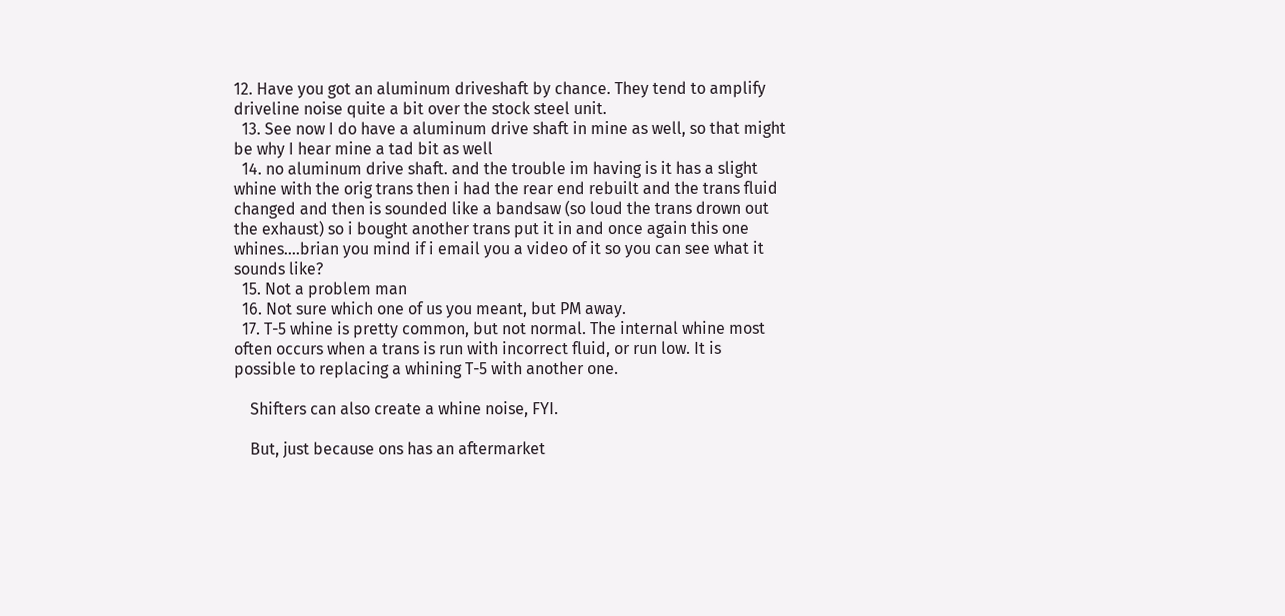12. Have you got an aluminum driveshaft by chance. They tend to amplify driveline noise quite a bit over the stock steel unit.
  13. See now I do have a aluminum drive shaft in mine as well, so that might be why I hear mine a tad bit as well
  14. no aluminum drive shaft. and the trouble im having is it has a slight whine with the orig trans then i had the rear end rebuilt and the trans fluid changed and then is sounded like a bandsaw (so loud the trans drown out the exhaust) so i bought another trans put it in and once again this one whines....brian you mind if i email you a video of it so you can see what it sounds like?
  15. Not a problem man
  16. Not sure which one of us you meant, but PM away.
  17. T-5 whine is pretty common, but not normal. The internal whine most often occurs when a trans is run with incorrect fluid, or run low. It is possible to replacing a whining T-5 with another one.

    Shifters can also create a whine noise, FYI.

    But, just because ons has an aftermarket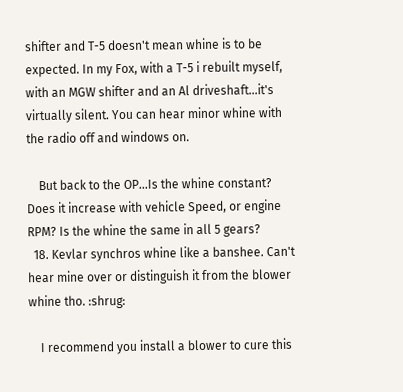shifter and T-5 doesn't mean whine is to be expected. In my Fox, with a T-5 i rebuilt myself, with an MGW shifter and an Al driveshaft...it's virtually silent. You can hear minor whine with the radio off and windows on.

    But back to the OP...Is the whine constant? Does it increase with vehicle Speed, or engine RPM? Is the whine the same in all 5 gears?
  18. Kevlar synchros whine like a banshee. Can't hear mine over or distinguish it from the blower whine tho. :shrug:

    I recommend you install a blower to cure this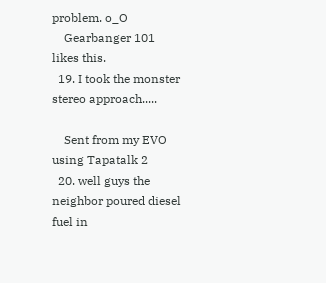problem. o_O
    Gearbanger 101 likes this.
  19. I took the monster stereo approach.....

    Sent from my EVO using Tapatalk 2
  20. well guys the neighbor poured diesel fuel in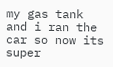my gas tank and i ran the car so now its super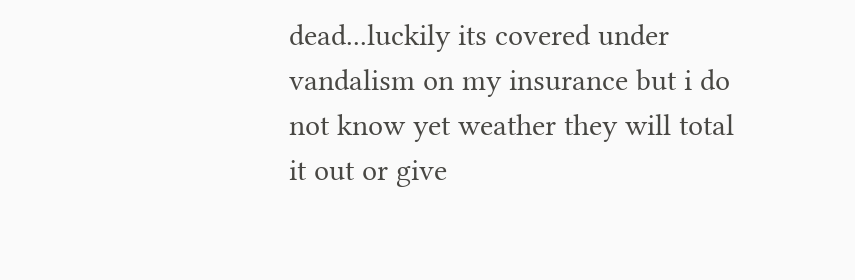dead...luckily its covered under vandalism on my insurance but i do not know yet weather they will total it out or give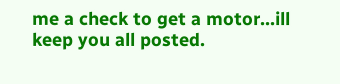me a check to get a motor...ill keep you all posted.